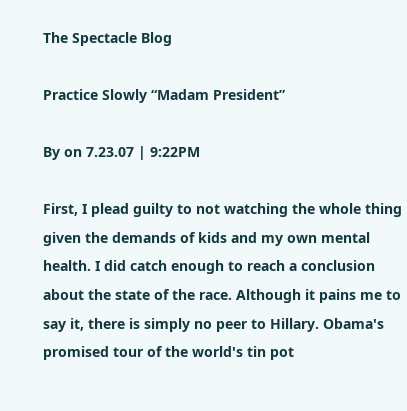The Spectacle Blog

Practice Slowly “Madam President”

By on 7.23.07 | 9:22PM

First, I plead guilty to not watching the whole thing given the demands of kids and my own mental health. I did catch enough to reach a conclusion about the state of the race. Although it pains me to say it, there is simply no peer to Hillary. Obama's promised tour of the world's tin pot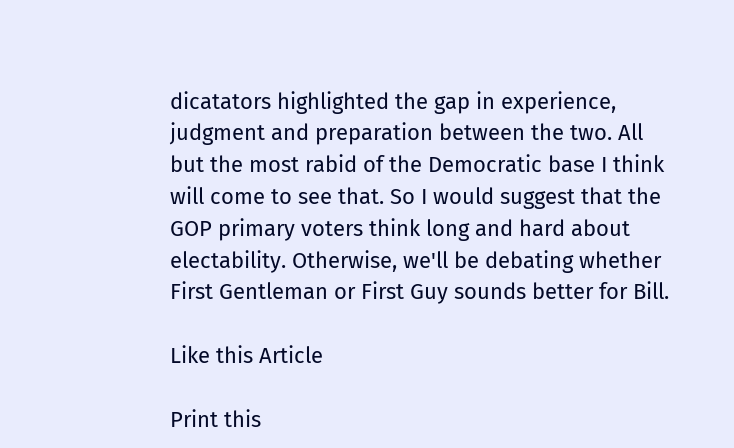dicatators highlighted the gap in experience, judgment and preparation between the two. All but the most rabid of the Democratic base I think will come to see that. So I would suggest that the GOP primary voters think long and hard about electability. Otherwise, we'll be debating whether First Gentleman or First Guy sounds better for Bill.

Like this Article

Print this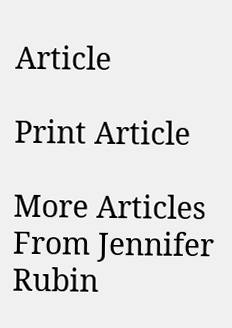Article

Print Article

More Articles From Jennifer Rubin